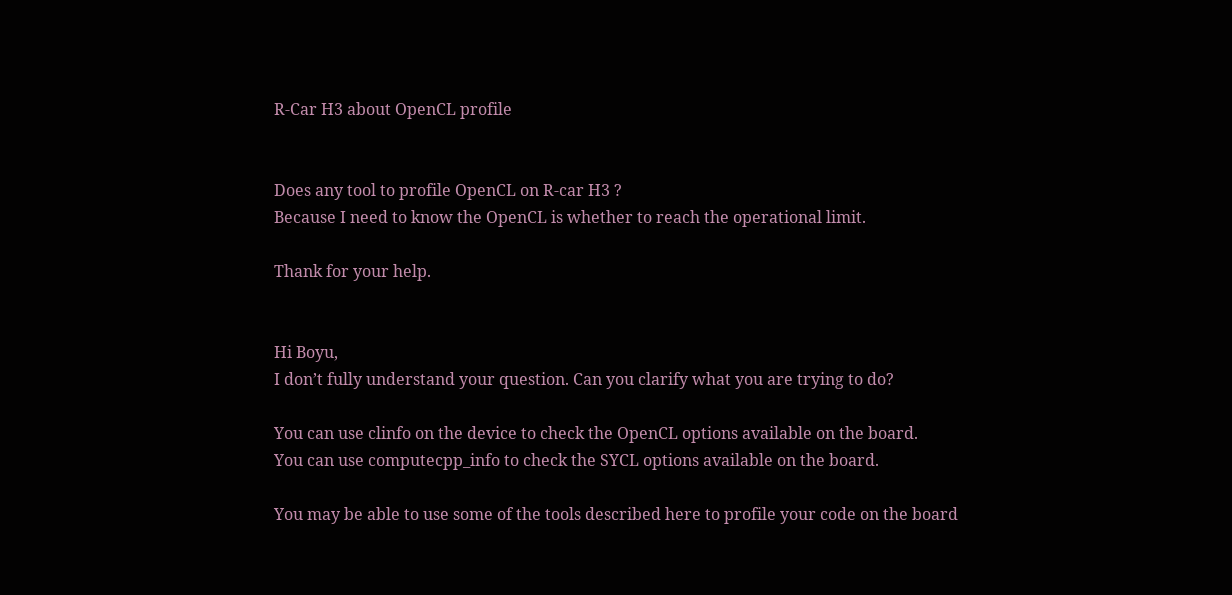R-Car H3 about OpenCL profile


Does any tool to profile OpenCL on R-car H3 ?
Because I need to know the OpenCL is whether to reach the operational limit.

Thank for your help.


Hi Boyu,
I don’t fully understand your question. Can you clarify what you are trying to do?

You can use clinfo on the device to check the OpenCL options available on the board.
You can use computecpp_info to check the SYCL options available on the board.

You may be able to use some of the tools described here to profile your code on the board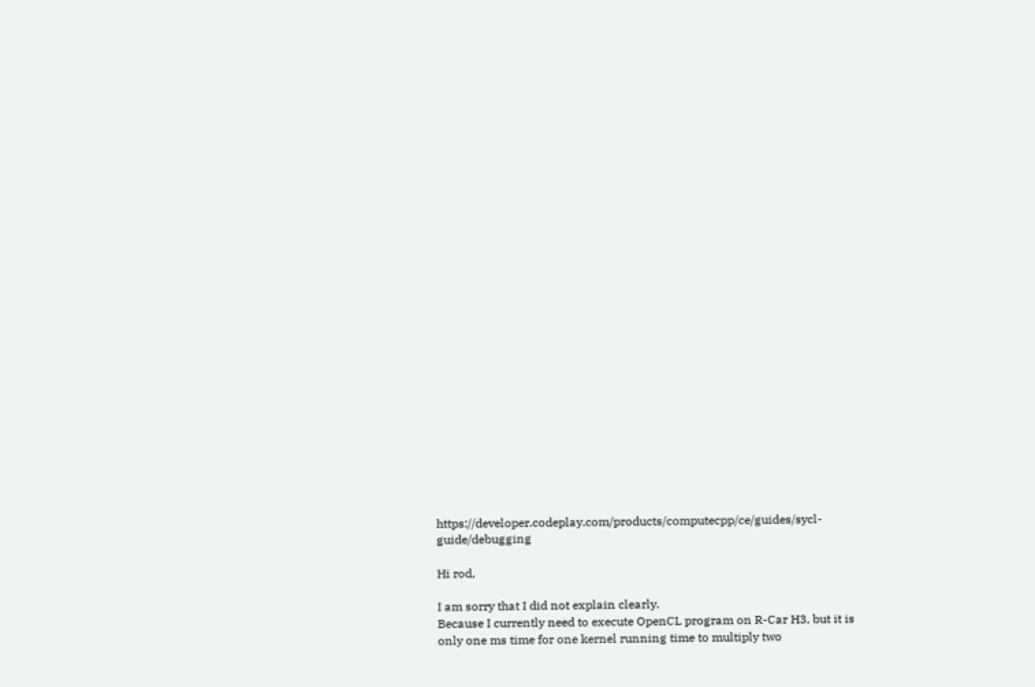https://developer.codeplay.com/products/computecpp/ce/guides/sycl-guide/debugging

Hi rod,

I am sorry that I did not explain clearly.
Because I currently need to execute OpenCL program on R-Car H3, but it is only one ms time for one kernel running time to multiply two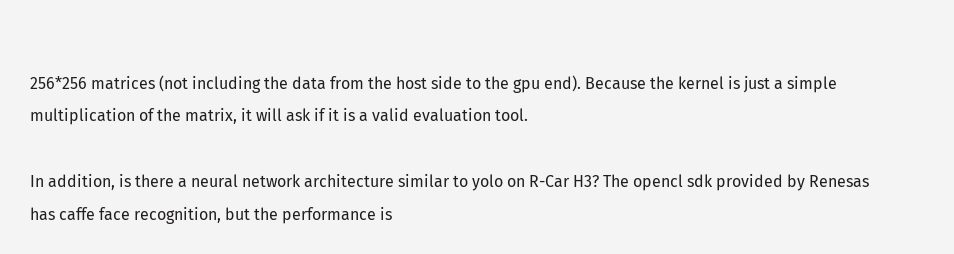256*256 matrices (not including the data from the host side to the gpu end). Because the kernel is just a simple multiplication of the matrix, it will ask if it is a valid evaluation tool.

In addition, is there a neural network architecture similar to yolo on R-Car H3? The opencl sdk provided by Renesas has caffe face recognition, but the performance is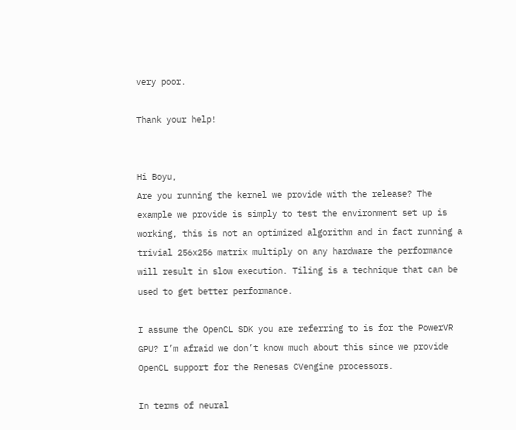very poor.

Thank your help!


Hi Boyu,
Are you running the kernel we provide with the release? The example we provide is simply to test the environment set up is working, this is not an optimized algorithm and in fact running a trivial 256x256 matrix multiply on any hardware the performance will result in slow execution. Tiling is a technique that can be used to get better performance.

I assume the OpenCL SDK you are referring to is for the PowerVR GPU? I’m afraid we don’t know much about this since we provide OpenCL support for the Renesas CVengine processors.

In terms of neural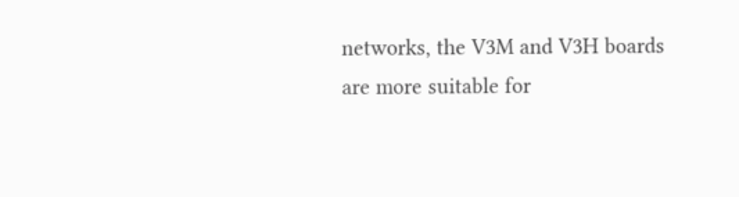networks, the V3M and V3H boards are more suitable for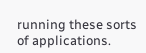running these sorts of applications.